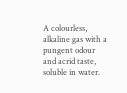A colourless, alkaline gas with a pungent odour and acrid taste, soluble in water.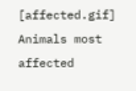[affected.gif] Animals most affected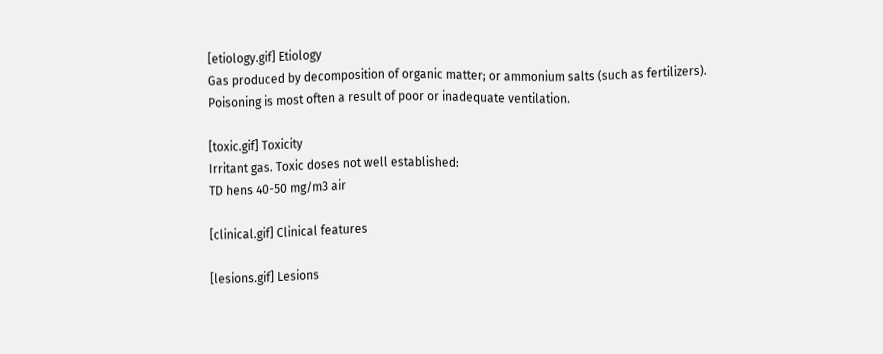[etiology.gif] Etiology
Gas produced by decomposition of organic matter; or ammonium salts (such as fertilizers). Poisoning is most often a result of poor or inadequate ventilation.

[toxic.gif] Toxicity
Irritant gas. Toxic doses not well established:
TD hens 40-50 mg/m3 air

[clinical.gif] Clinical features

[lesions.gif] Lesions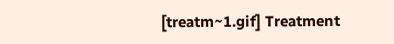[treatm~1.gif] Treatment